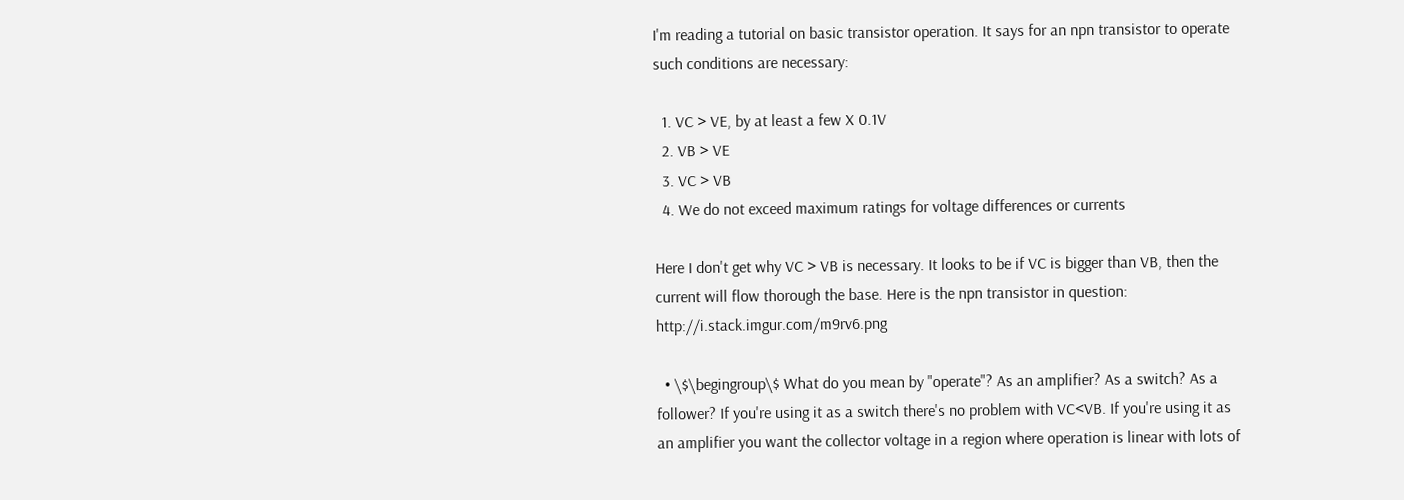I'm reading a tutorial on basic transistor operation. It says for an npn transistor to operate such conditions are necessary:

  1. VC > VE, by at least a few X 0.1V
  2. VB > VE
  3. VC > VB
  4. We do not exceed maximum ratings for voltage differences or currents

Here I don't get why VC > VB is necessary. It looks to be if VC is bigger than VB, then the current will flow thorough the base. Here is the npn transistor in question: http://i.stack.imgur.com/m9rv6.png

  • \$\begingroup\$ What do you mean by "operate"? As an amplifier? As a switch? As a follower? If you're using it as a switch there's no problem with VC<VB. If you're using it as an amplifier you want the collector voltage in a region where operation is linear with lots of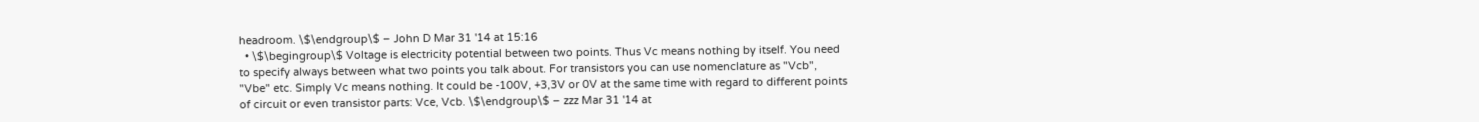headroom. \$\endgroup\$ – John D Mar 31 '14 at 15:16
  • \$\begingroup\$ Voltage is electricity potential between two points. Thus Vc means nothing by itself. You need to specify always between what two points you talk about. For transistors you can use nomenclature as "Vcb", "Vbe" etc. Simply Vc means nothing. It could be -100V, +3,3V or 0V at the same time with regard to different points of circuit or even transistor parts: Vce, Vcb. \$\endgroup\$ – zzz Mar 31 '14 at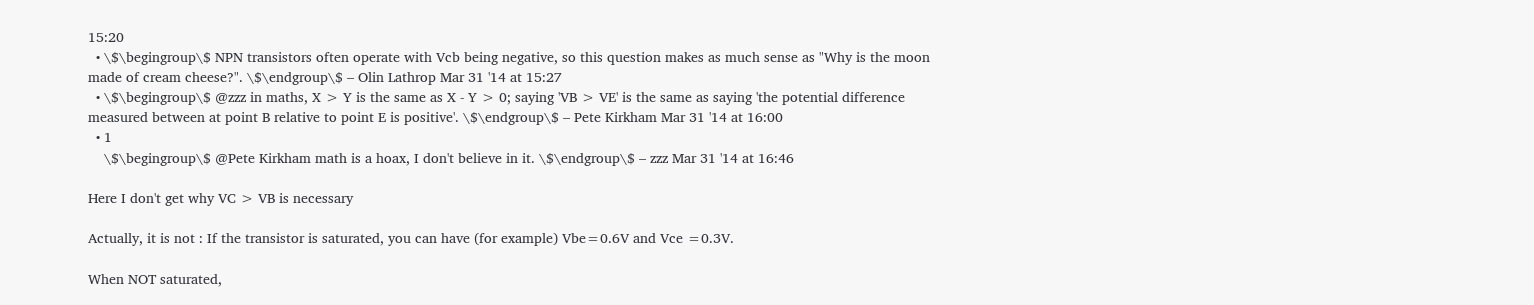15:20
  • \$\begingroup\$ NPN transistors often operate with Vcb being negative, so this question makes as much sense as "Why is the moon made of cream cheese?". \$\endgroup\$ – Olin Lathrop Mar 31 '14 at 15:27
  • \$\begingroup\$ @zzz in maths, X > Y is the same as X - Y > 0; saying 'VB > VE' is the same as saying 'the potential difference measured between at point B relative to point E is positive'. \$\endgroup\$ – Pete Kirkham Mar 31 '14 at 16:00
  • 1
    \$\begingroup\$ @Pete Kirkham math is a hoax, I don't believe in it. \$\endgroup\$ – zzz Mar 31 '14 at 16:46

Here I don't get why VC > VB is necessary

Actually, it is not : If the transistor is saturated, you can have (for example) Vbe=0.6V and Vce =0.3V.

When NOT saturated,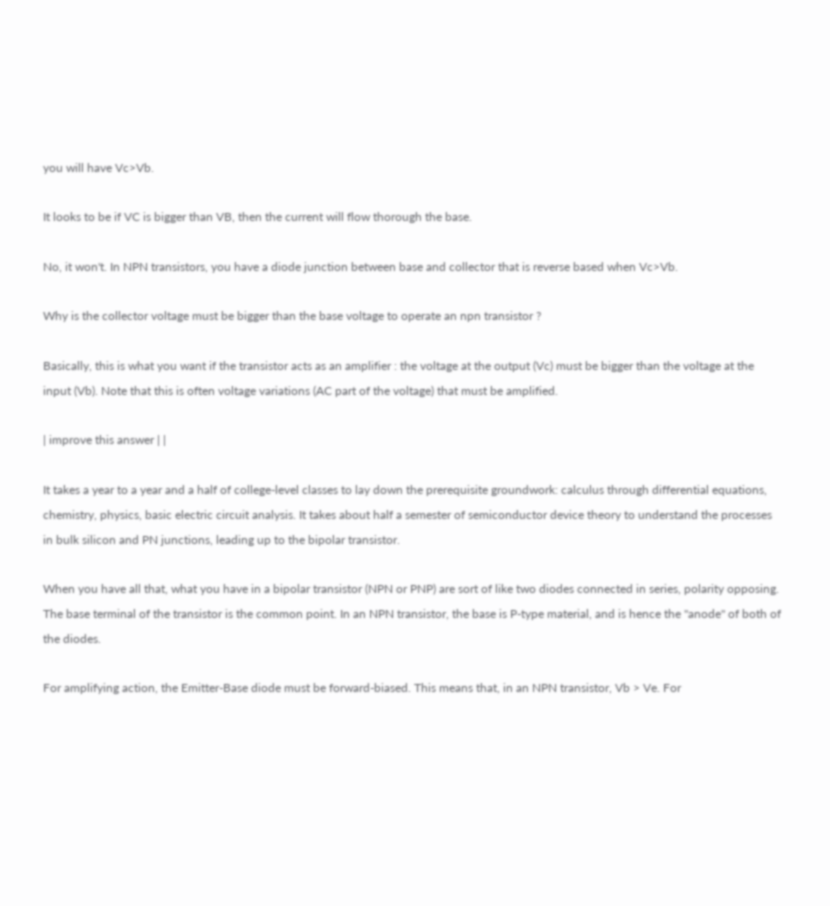you will have Vc>Vb.

It looks to be if VC is bigger than VB, then the current will flow thorough the base.

No, it won't. In NPN transistors, you have a diode junction between base and collector that is reverse based when Vc>Vb.

Why is the collector voltage must be bigger than the base voltage to operate an npn transistor ?

Basically, this is what you want if the transistor acts as an amplifier : the voltage at the output (Vc) must be bigger than the voltage at the input (Vb). Note that this is often voltage variations (AC part of the voltage) that must be amplified.

| improve this answer | |

It takes a year to a year and a half of college-level classes to lay down the prerequisite groundwork: calculus through differential equations, chemistry, physics, basic electric circuit analysis. It takes about half a semester of semiconductor device theory to understand the processes in bulk silicon and PN junctions, leading up to the bipolar transistor.

When you have all that, what you have in a bipolar transistor (NPN or PNP) are sort of like two diodes connected in series, polarity opposing. The base terminal of the transistor is the common point. In an NPN transistor, the base is P-type material, and is hence the "anode" of both of the diodes.

For amplifying action, the Emitter-Base diode must be forward-biased. This means that, in an NPN transistor, Vb > Ve. For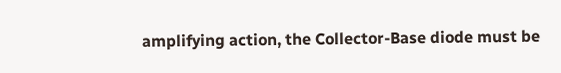amplifying action, the Collector-Base diode must be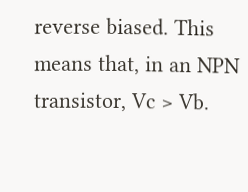reverse biased. This means that, in an NPN transistor, Vc > Vb.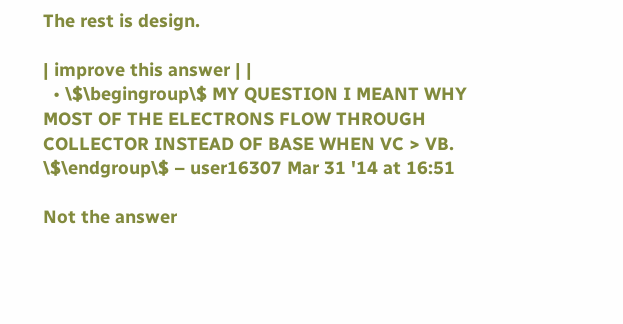The rest is design.

| improve this answer | |
  • \$\begingroup\$ MY QUESTION I MEANT WHY MOST OF THE ELECTRONS FLOW THROUGH COLLECTOR INSTEAD OF BASE WHEN VC > VB. \$\endgroup\$ – user16307 Mar 31 '14 at 16:51

Not the answer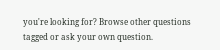you're looking for? Browse other questions tagged or ask your own question.